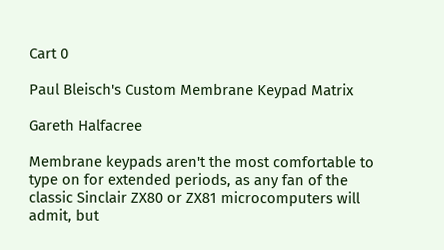Cart 0

Paul Bleisch's Custom Membrane Keypad Matrix

Gareth Halfacree

Membrane keypads aren't the most comfortable to type on for extended periods, as any fan of the classic Sinclair ZX80 or ZX81 microcomputers will admit, but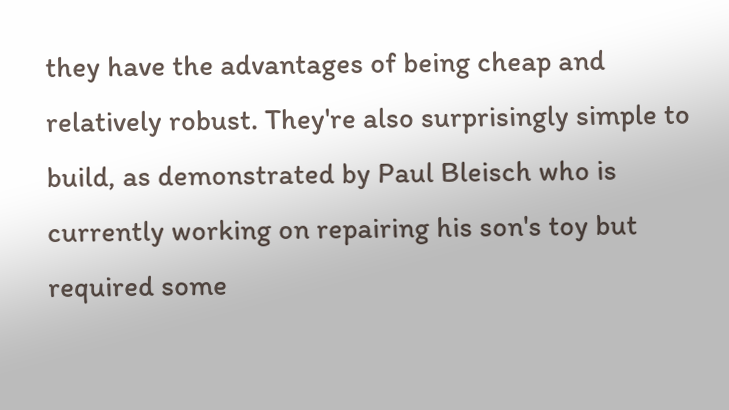they have the advantages of being cheap and relatively robust. They're also surprisingly simple to build, as demonstrated by Paul Bleisch who is currently working on repairing his son's toy but required some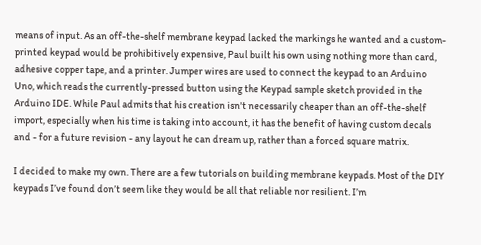means of input. As an off-the-shelf membrane keypad lacked the markings he wanted and a custom-printed keypad would be prohibitively expensive, Paul built his own using nothing more than card, adhesive copper tape, and a printer. Jumper wires are used to connect the keypad to an Arduino Uno, which reads the currently-pressed button using the Keypad sample sketch provided in the Arduino IDE. While Paul admits that his creation isn't necessarily cheaper than an off-the-shelf import, especially when his time is taking into account, it has the benefit of having custom decals and - for a future revision - any layout he can dream up, rather than a forced square matrix.

I decided to make my own. There are a few tutorials on building membrane keypads. Most of the DIY keypads I’ve found don’t seem like they would be all that reliable nor resilient. I’m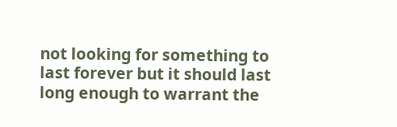not looking for something to last forever but it should last long enough to warrant the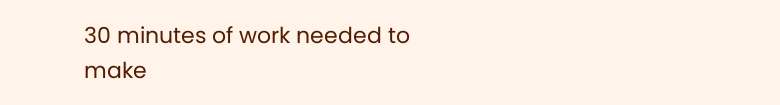30 minutes of work needed to make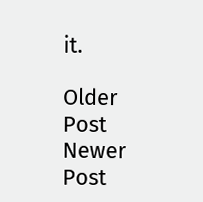it.

Older Post Newer Post